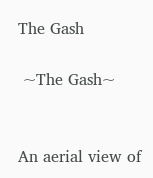The Gash

 ~The Gash~


An aerial view of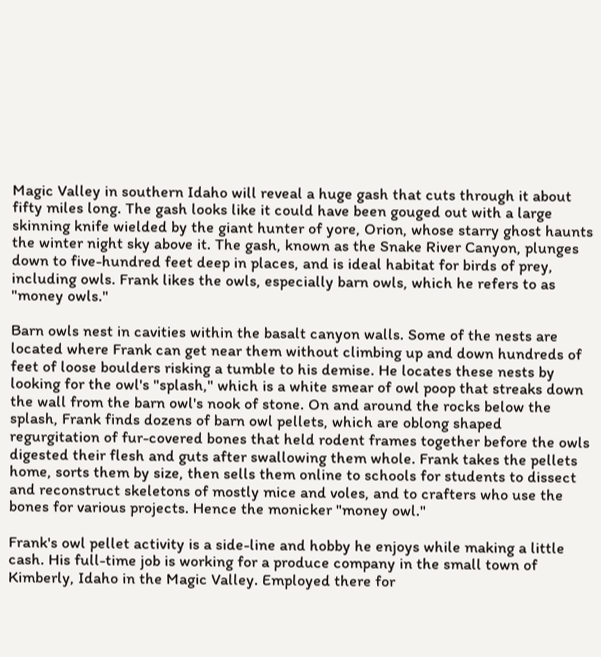Magic Valley in southern Idaho will reveal a huge gash that cuts through it about fifty miles long. The gash looks like it could have been gouged out with a large skinning knife wielded by the giant hunter of yore, Orion, whose starry ghost haunts the winter night sky above it. The gash, known as the Snake River Canyon, plunges down to five-hundred feet deep in places, and is ideal habitat for birds of prey, including owls. Frank likes the owls, especially barn owls, which he refers to as "money owls."

Barn owls nest in cavities within the basalt canyon walls. Some of the nests are located where Frank can get near them without climbing up and down hundreds of feet of loose boulders risking a tumble to his demise. He locates these nests by looking for the owl's "splash," which is a white smear of owl poop that streaks down the wall from the barn owl's nook of stone. On and around the rocks below the splash, Frank finds dozens of barn owl pellets, which are oblong shaped regurgitation of fur-covered bones that held rodent frames together before the owls digested their flesh and guts after swallowing them whole. Frank takes the pellets home, sorts them by size, then sells them online to schools for students to dissect and reconstruct skeletons of mostly mice and voles, and to crafters who use the bones for various projects. Hence the monicker "money owl."

Frank's owl pellet activity is a side-line and hobby he enjoys while making a little cash. His full-time job is working for a produce company in the small town of Kimberly, Idaho in the Magic Valley. Employed there for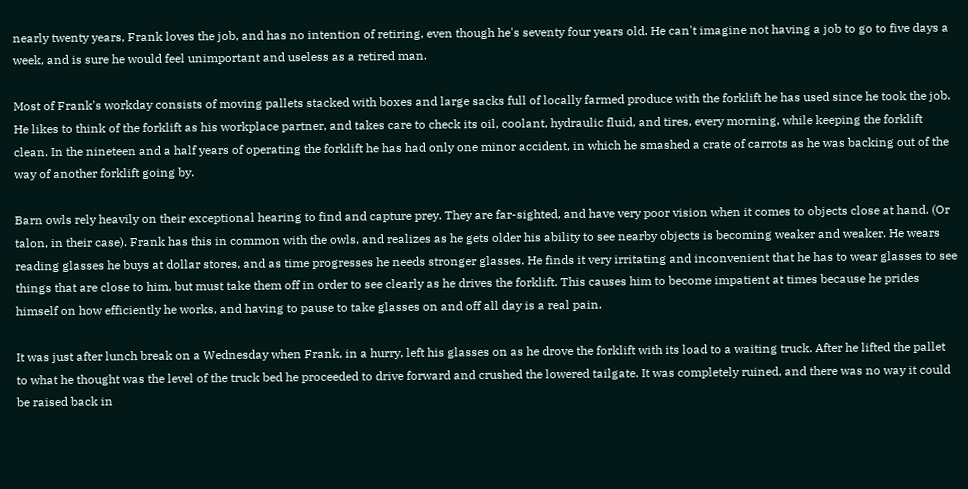nearly twenty years, Frank loves the job, and has no intention of retiring, even though he's seventy four years old. He can't imagine not having a job to go to five days a week, and is sure he would feel unimportant and useless as a retired man.

Most of Frank's workday consists of moving pallets stacked with boxes and large sacks full of locally farmed produce with the forklift he has used since he took the job. He likes to think of the forklift as his workplace partner, and takes care to check its oil, coolant, hydraulic fluid, and tires, every morning, while keeping the forklift clean. In the nineteen and a half years of operating the forklift he has had only one minor accident, in which he smashed a crate of carrots as he was backing out of the way of another forklift going by.

Barn owls rely heavily on their exceptional hearing to find and capture prey. They are far-sighted, and have very poor vision when it comes to objects close at hand. (Or talon, in their case). Frank has this in common with the owls, and realizes as he gets older his ability to see nearby objects is becoming weaker and weaker. He wears reading glasses he buys at dollar stores, and as time progresses he needs stronger glasses. He finds it very irritating and inconvenient that he has to wear glasses to see things that are close to him, but must take them off in order to see clearly as he drives the forklift. This causes him to become impatient at times because he prides himself on how efficiently he works, and having to pause to take glasses on and off all day is a real pain.

It was just after lunch break on a Wednesday when Frank, in a hurry, left his glasses on as he drove the forklift with its load to a waiting truck. After he lifted the pallet to what he thought was the level of the truck bed he proceeded to drive forward and crushed the lowered tailgate. It was completely ruined, and there was no way it could be raised back in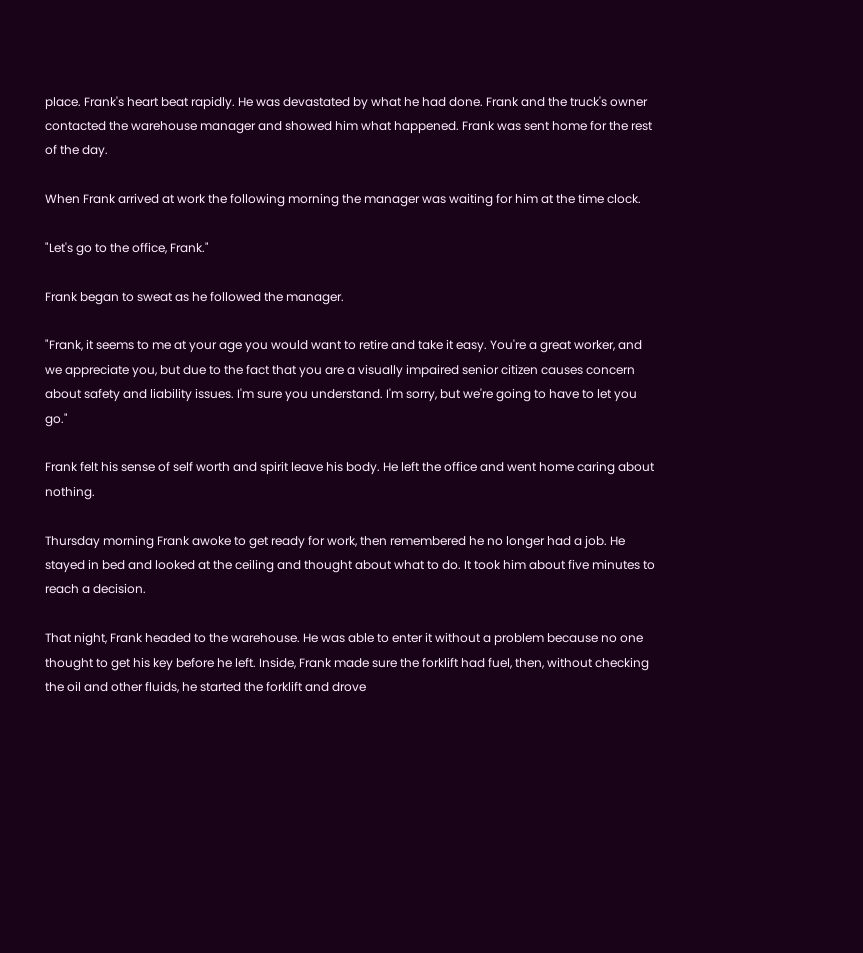place. Frank's heart beat rapidly. He was devastated by what he had done. Frank and the truck's owner contacted the warehouse manager and showed him what happened. Frank was sent home for the rest of the day.

When Frank arrived at work the following morning the manager was waiting for him at the time clock.

"Let's go to the office, Frank."

Frank began to sweat as he followed the manager.

"Frank, it seems to me at your age you would want to retire and take it easy. You're a great worker, and we appreciate you, but due to the fact that you are a visually impaired senior citizen causes concern about safety and liability issues. I'm sure you understand. I'm sorry, but we're going to have to let you go."

Frank felt his sense of self worth and spirit leave his body. He left the office and went home caring about nothing.

Thursday morning Frank awoke to get ready for work, then remembered he no longer had a job. He stayed in bed and looked at the ceiling and thought about what to do. It took him about five minutes to reach a decision.

That night, Frank headed to the warehouse. He was able to enter it without a problem because no one thought to get his key before he left. Inside, Frank made sure the forklift had fuel, then, without checking the oil and other fluids, he started the forklift and drove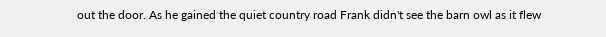out the door. As he gained the quiet country road Frank didn't see the barn owl as it flew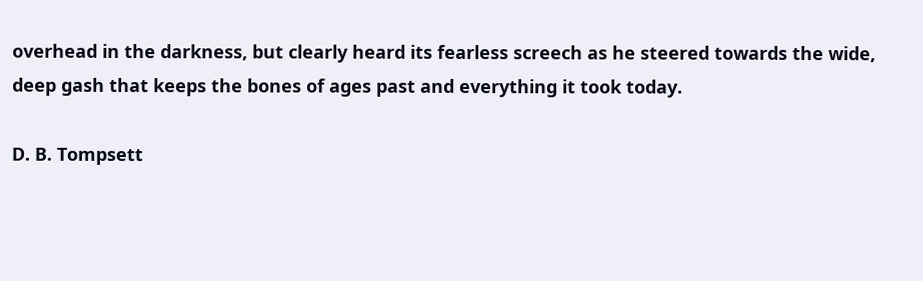overhead in the darkness, but clearly heard its fearless screech as he steered towards the wide, deep gash that keeps the bones of ages past and everything it took today.

D. B. Tompsett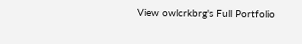View owlcrkbrg's Full Portfolio